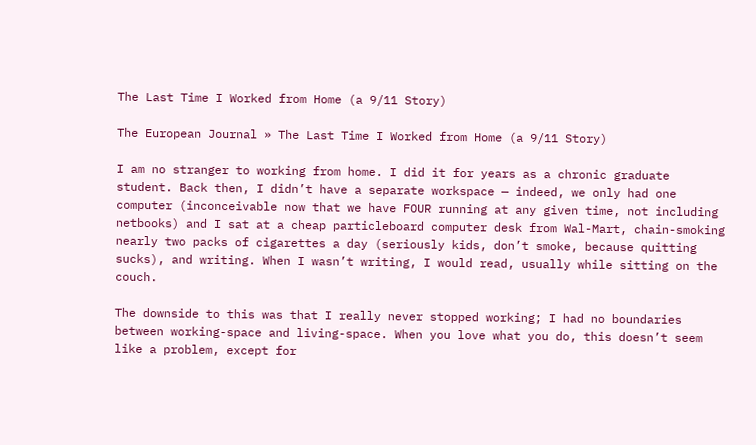The Last Time I Worked from Home (a 9/11 Story)

The European Journal » The Last Time I Worked from Home (a 9/11 Story)

I am no stranger to working from home. I did it for years as a chronic graduate student. Back then, I didn’t have a separate workspace — indeed, we only had one computer (inconceivable now that we have FOUR running at any given time, not including netbooks) and I sat at a cheap particleboard computer desk from Wal-Mart, chain-smoking nearly two packs of cigarettes a day (seriously kids, don’t smoke, because quitting sucks), and writing. When I wasn’t writing, I would read, usually while sitting on the couch.

The downside to this was that I really never stopped working; I had no boundaries between working-space and living-space. When you love what you do, this doesn’t seem like a problem, except for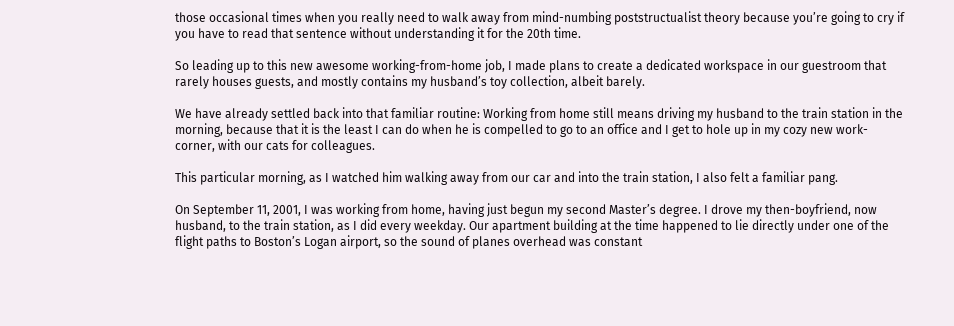those occasional times when you really need to walk away from mind-numbing poststructualist theory because you’re going to cry if you have to read that sentence without understanding it for the 20th time.

So leading up to this new awesome working-from-home job, I made plans to create a dedicated workspace in our guestroom that rarely houses guests, and mostly contains my husband’s toy collection, albeit barely.

We have already settled back into that familiar routine: Working from home still means driving my husband to the train station in the morning, because that it is the least I can do when he is compelled to go to an office and I get to hole up in my cozy new work-corner, with our cats for colleagues.

This particular morning, as I watched him walking away from our car and into the train station, I also felt a familiar pang.

On September 11, 2001, I was working from home, having just begun my second Master’s degree. I drove my then-boyfriend, now husband, to the train station, as I did every weekday. Our apartment building at the time happened to lie directly under one of the flight paths to Boston’s Logan airport, so the sound of planes overhead was constant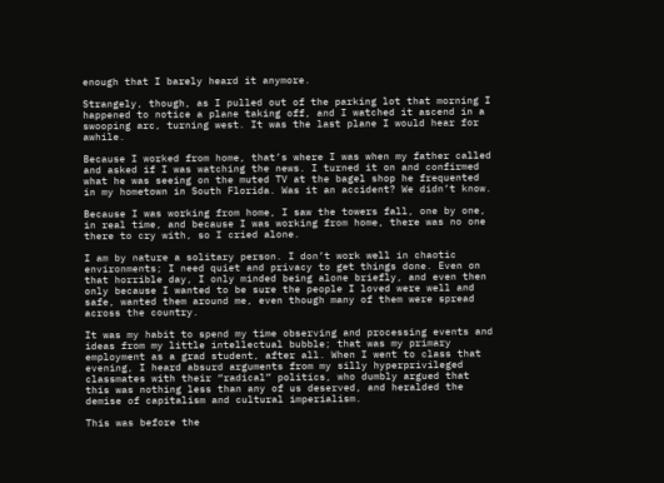enough that I barely heard it anymore.

Strangely, though, as I pulled out of the parking lot that morning I happened to notice a plane taking off, and I watched it ascend in a swooping arc, turning west. It was the last plane I would hear for awhile.

Because I worked from home, that’s where I was when my father called and asked if I was watching the news. I turned it on and confirmed what he was seeing on the muted TV at the bagel shop he frequented in my hometown in South Florida. Was it an accident? We didn’t know.

Because I was working from home, I saw the towers fall, one by one, in real time, and because I was working from home, there was no one there to cry with, so I cried alone.

I am by nature a solitary person. I don’t work well in chaotic environments; I need quiet and privacy to get things done. Even on that horrible day, I only minded being alone briefly, and even then only because I wanted to be sure the people I loved were well and safe, wanted them around me, even though many of them were spread across the country.

It was my habit to spend my time observing and processing events and ideas from my little intellectual bubble; that was my primary employment as a grad student, after all. When I went to class that evening, I heard absurd arguments from my silly hyperprivileged classmates with their “radical” politics, who dumbly argued that this was nothing less than any of us deserved, and heralded the demise of capitalism and cultural imperialism.

This was before the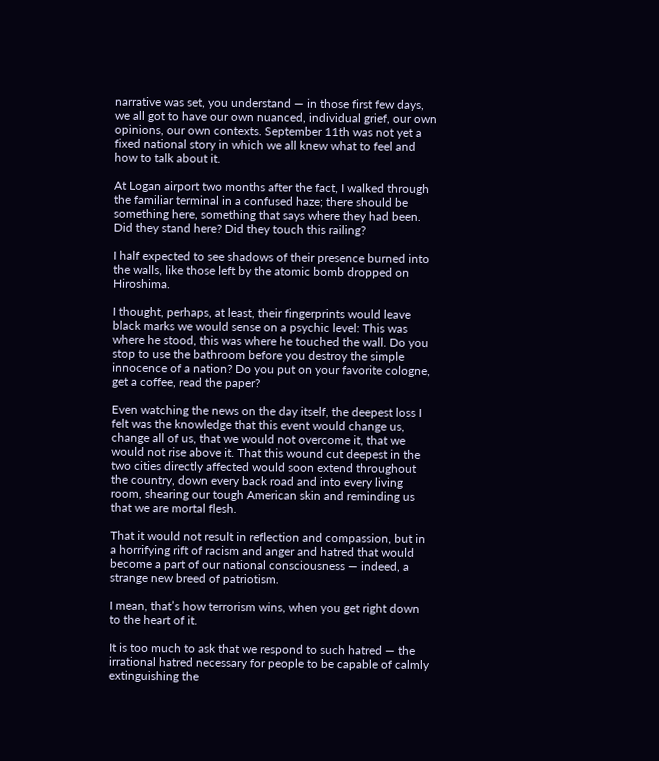narrative was set, you understand — in those first few days, we all got to have our own nuanced, individual grief, our own opinions, our own contexts. September 11th was not yet a fixed national story in which we all knew what to feel and how to talk about it.

At Logan airport two months after the fact, I walked through the familiar terminal in a confused haze; there should be something here, something that says where they had been. Did they stand here? Did they touch this railing?

I half expected to see shadows of their presence burned into the walls, like those left by the atomic bomb dropped on Hiroshima.

I thought, perhaps, at least, their fingerprints would leave black marks we would sense on a psychic level: This was where he stood, this was where he touched the wall. Do you stop to use the bathroom before you destroy the simple innocence of a nation? Do you put on your favorite cologne, get a coffee, read the paper?

Even watching the news on the day itself, the deepest loss I felt was the knowledge that this event would change us, change all of us, that we would not overcome it, that we would not rise above it. That this wound cut deepest in the two cities directly affected would soon extend throughout the country, down every back road and into every living room, shearing our tough American skin and reminding us that we are mortal flesh.

That it would not result in reflection and compassion, but in a horrifying rift of racism and anger and hatred that would become a part of our national consciousness — indeed, a strange new breed of patriotism.

I mean, that’s how terrorism wins, when you get right down to the heart of it.

It is too much to ask that we respond to such hatred — the irrational hatred necessary for people to be capable of calmly extinguishing the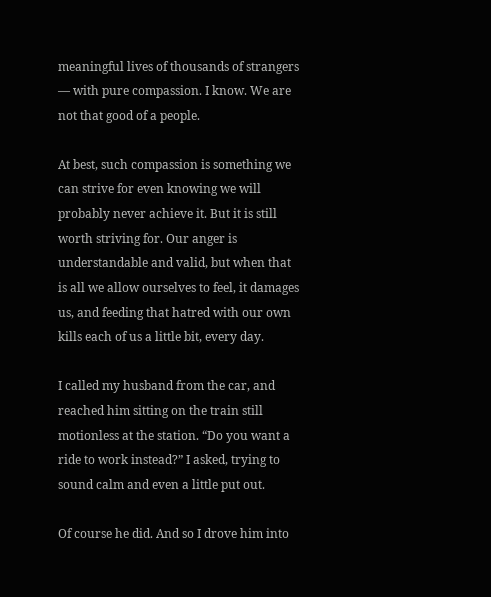meaningful lives of thousands of strangers — with pure compassion. I know. We are not that good of a people.

At best, such compassion is something we can strive for even knowing we will probably never achieve it. But it is still worth striving for. Our anger is understandable and valid, but when that is all we allow ourselves to feel, it damages us, and feeding that hatred with our own kills each of us a little bit, every day.

I called my husband from the car, and reached him sitting on the train still motionless at the station. “Do you want a ride to work instead?” I asked, trying to sound calm and even a little put out.

Of course he did. And so I drove him into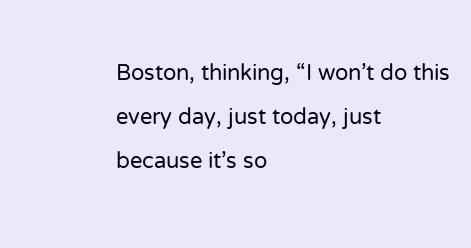Boston, thinking, “I won’t do this every day, just today, just because it’s so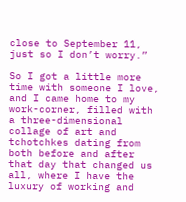close to September 11, just so I don’t worry.”

So I got a little more time with someone I love, and I came home to my work-corner, filled with a three-dimensional collage of art and tchotchkes dating from both before and after that day that changed us all, where I have the luxury of working and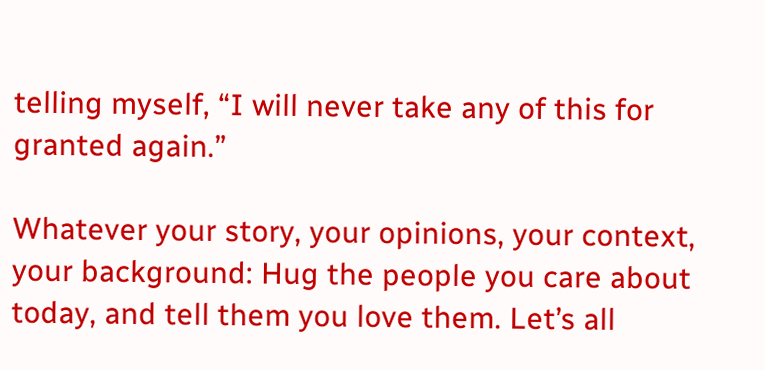telling myself, “I will never take any of this for granted again.”

Whatever your story, your opinions, your context, your background: Hug the people you care about today, and tell them you love them. Let’s all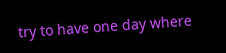try to have one day where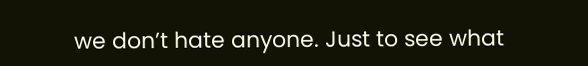we don’t hate anyone. Just to see what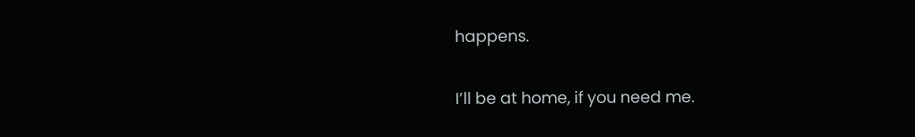happens.

I’ll be at home, if you need me.